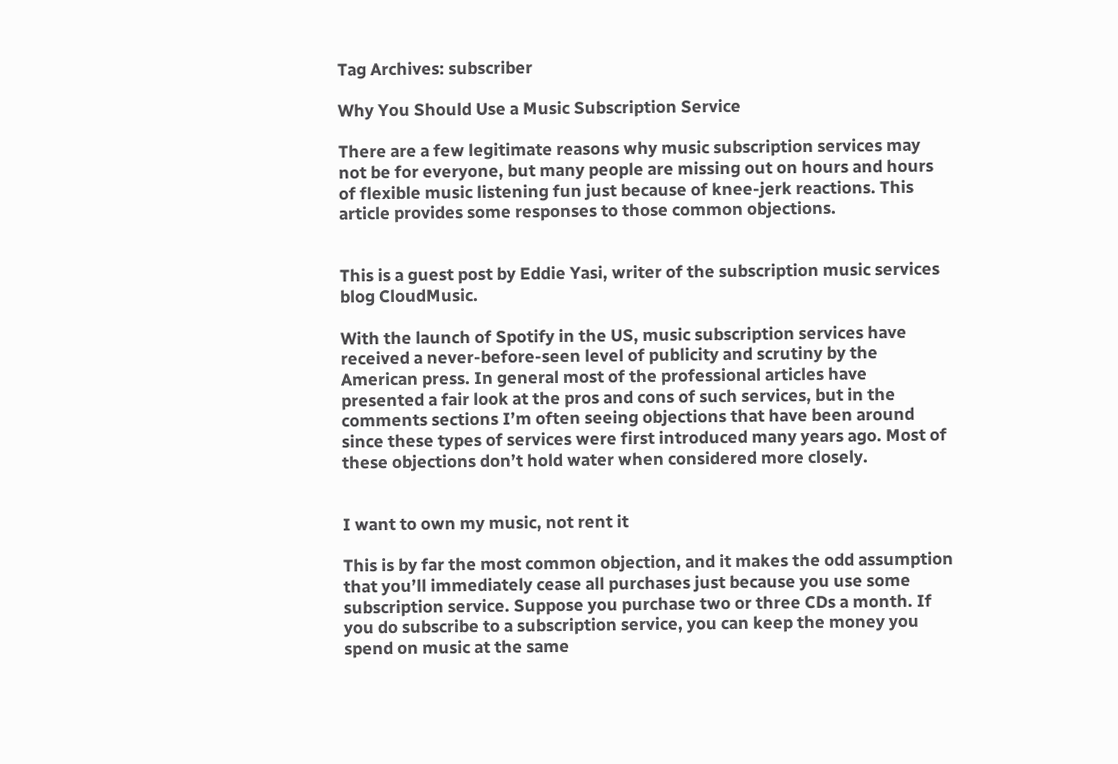Tag Archives: subscriber

Why You Should Use a Music Subscription Service

There are a few legitimate reasons why music subscription services may not be for everyone, but many people are missing out on hours and hours of flexible music listening fun just because of knee-jerk reactions. This article provides some responses to those common objections.


This is a guest post by Eddie Yasi, writer of the subscription music services blog CloudMusic.

With the launch of Spotify in the US, music subscription services have received a never-before-seen level of publicity and scrutiny by the American press. In general most of the professional articles have presented a fair look at the pros and cons of such services, but in the comments sections I’m often seeing objections that have been around since these types of services were first introduced many years ago. Most of these objections don’t hold water when considered more closely.


I want to own my music, not rent it

This is by far the most common objection, and it makes the odd assumption that you’ll immediately cease all purchases just because you use some subscription service. Suppose you purchase two or three CDs a month. If you do subscribe to a subscription service, you can keep the money you spend on music at the same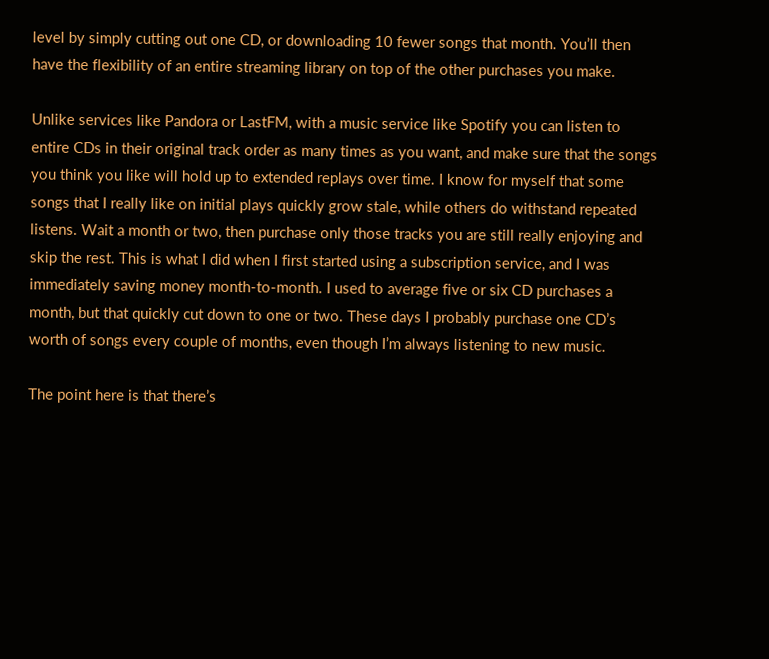level by simply cutting out one CD, or downloading 10 fewer songs that month. You’ll then have the flexibility of an entire streaming library on top of the other purchases you make.

Unlike services like Pandora or LastFM, with a music service like Spotify you can listen to entire CDs in their original track order as many times as you want, and make sure that the songs you think you like will hold up to extended replays over time. I know for myself that some songs that I really like on initial plays quickly grow stale, while others do withstand repeated listens. Wait a month or two, then purchase only those tracks you are still really enjoying and skip the rest. This is what I did when I first started using a subscription service, and I was immediately saving money month-to-month. I used to average five or six CD purchases a month, but that quickly cut down to one or two. These days I probably purchase one CD’s worth of songs every couple of months, even though I’m always listening to new music.

The point here is that there’s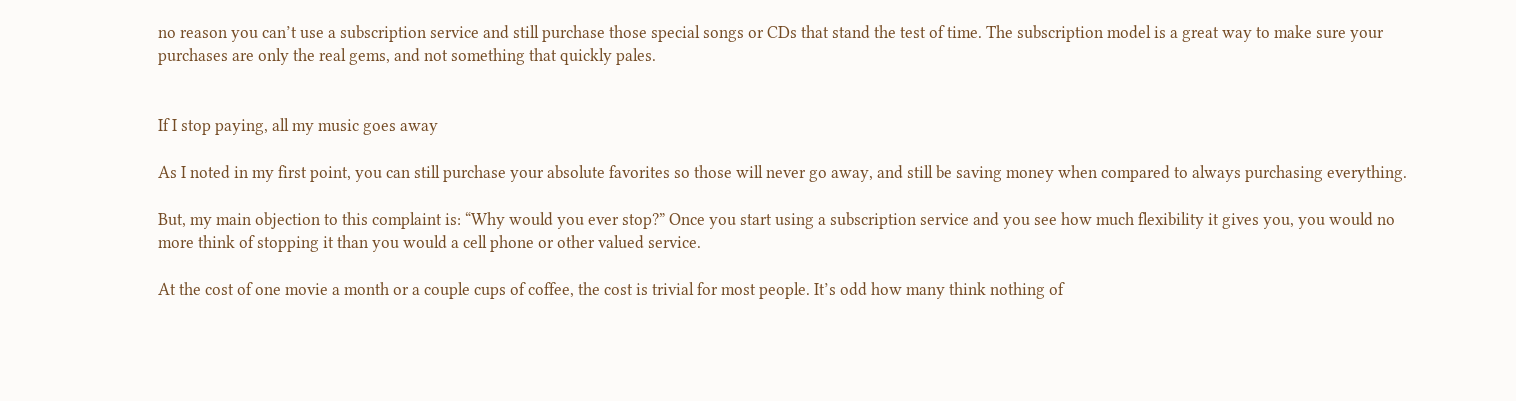no reason you can’t use a subscription service and still purchase those special songs or CDs that stand the test of time. The subscription model is a great way to make sure your purchases are only the real gems, and not something that quickly pales.


If I stop paying, all my music goes away

As I noted in my first point, you can still purchase your absolute favorites so those will never go away, and still be saving money when compared to always purchasing everything.

But, my main objection to this complaint is: “Why would you ever stop?” Once you start using a subscription service and you see how much flexibility it gives you, you would no more think of stopping it than you would a cell phone or other valued service.

At the cost of one movie a month or a couple cups of coffee, the cost is trivial for most people. It’s odd how many think nothing of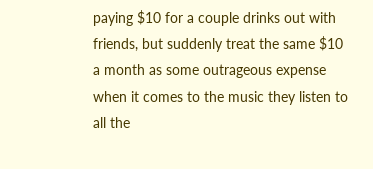paying $10 for a couple drinks out with friends, but suddenly treat the same $10 a month as some outrageous expense when it comes to the music they listen to all the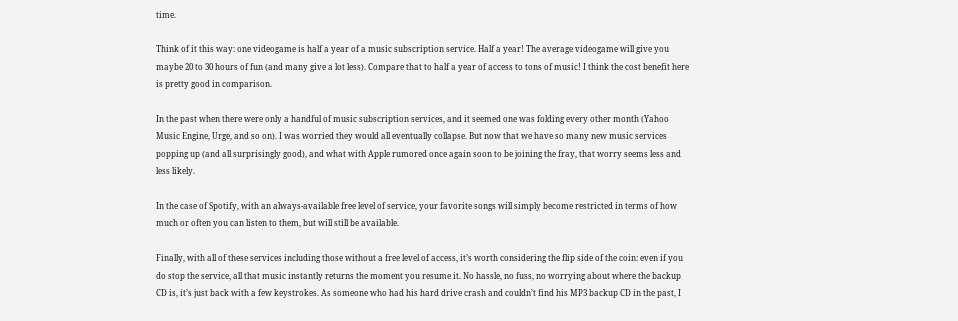time.

Think of it this way: one videogame is half a year of a music subscription service. Half a year! The average videogame will give you maybe 20 to 30 hours of fun (and many give a lot less). Compare that to half a year of access to tons of music! I think the cost benefit here is pretty good in comparison.

In the past when there were only a handful of music subscription services, and it seemed one was folding every other month (Yahoo Music Engine, Urge, and so on). I was worried they would all eventually collapse. But now that we have so many new music services popping up (and all surprisingly good), and what with Apple rumored once again soon to be joining the fray, that worry seems less and less likely.

In the case of Spotify, with an always-available free level of service, your favorite songs will simply become restricted in terms of how much or often you can listen to them, but will still be available.

Finally, with all of these services including those without a free level of access, it’s worth considering the flip side of the coin: even if you do stop the service, all that music instantly returns the moment you resume it. No hassle, no fuss, no worrying about where the backup CD is, it’s just back with a few keystrokes. As someone who had his hard drive crash and couldn’t find his MP3 backup CD in the past, I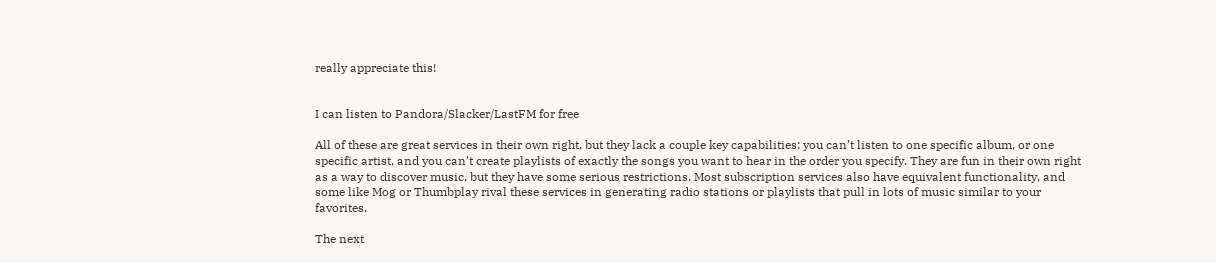really appreciate this!


I can listen to Pandora/Slacker/LastFM for free

All of these are great services in their own right, but they lack a couple key capabilities: you can’t listen to one specific album, or one specific artist, and you can’t create playlists of exactly the songs you want to hear in the order you specify. They are fun in their own right as a way to discover music, but they have some serious restrictions. Most subscription services also have equivalent functionality, and some like Mog or Thumbplay rival these services in generating radio stations or playlists that pull in lots of music similar to your favorites.

The next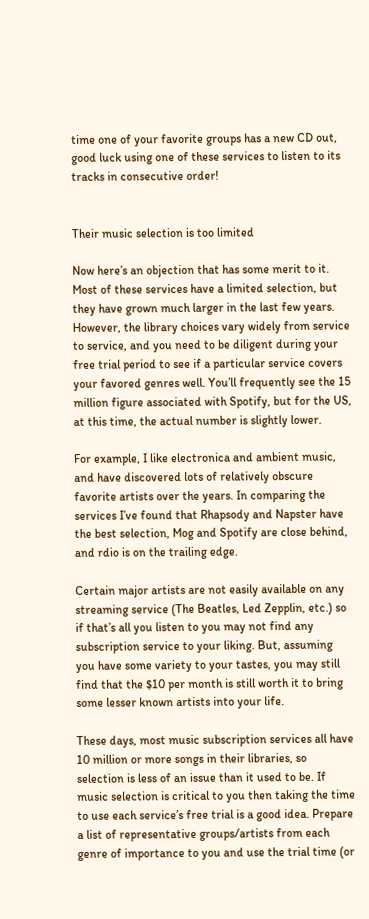time one of your favorite groups has a new CD out, good luck using one of these services to listen to its tracks in consecutive order!


Their music selection is too limited

Now here’s an objection that has some merit to it. Most of these services have a limited selection, but they have grown much larger in the last few years. However, the library choices vary widely from service to service, and you need to be diligent during your free trial period to see if a particular service covers your favored genres well. You’ll frequently see the 15 million figure associated with Spotify, but for the US, at this time, the actual number is slightly lower.

For example, I like electronica and ambient music, and have discovered lots of relatively obscure favorite artists over the years. In comparing the services I’ve found that Rhapsody and Napster have the best selection, Mog and Spotify are close behind, and rdio is on the trailing edge.

Certain major artists are not easily available on any streaming service (The Beatles, Led Zepplin, etc.) so if that’s all you listen to you may not find any subscription service to your liking. But, assuming you have some variety to your tastes, you may still find that the $10 per month is still worth it to bring some lesser known artists into your life.

These days, most music subscription services all have 10 million or more songs in their libraries, so selection is less of an issue than it used to be. If music selection is critical to you then taking the time to use each service’s free trial is a good idea. Prepare a list of representative groups/artists from each genre of importance to you and use the trial time (or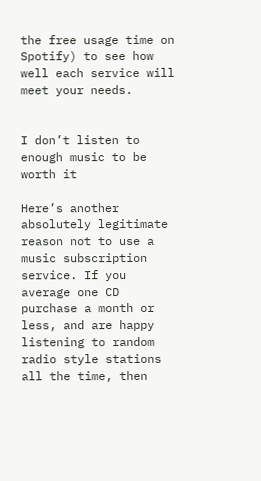the free usage time on Spotify) to see how well each service will meet your needs.


I don’t listen to enough music to be worth it

Here’s another absolutely legitimate reason not to use a music subscription service. If you average one CD purchase a month or less, and are happy listening to random radio style stations all the time, then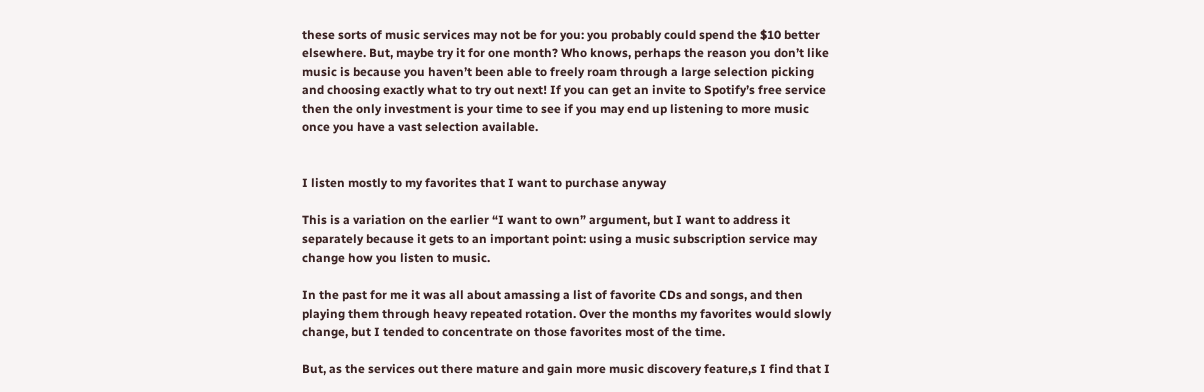these sorts of music services may not be for you: you probably could spend the $10 better elsewhere. But, maybe try it for one month? Who knows, perhaps the reason you don’t like music is because you haven’t been able to freely roam through a large selection picking and choosing exactly what to try out next! If you can get an invite to Spotify’s free service then the only investment is your time to see if you may end up listening to more music once you have a vast selection available.


I listen mostly to my favorites that I want to purchase anyway

This is a variation on the earlier “I want to own” argument, but I want to address it separately because it gets to an important point: using a music subscription service may change how you listen to music.

In the past for me it was all about amassing a list of favorite CDs and songs, and then playing them through heavy repeated rotation. Over the months my favorites would slowly change, but I tended to concentrate on those favorites most of the time.

But, as the services out there mature and gain more music discovery feature,s I find that I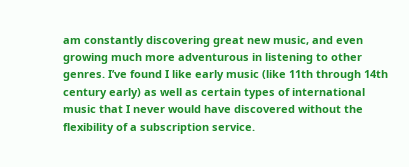am constantly discovering great new music, and even growing much more adventurous in listening to other genres. I’ve found I like early music (like 11th through 14th century early) as well as certain types of international music that I never would have discovered without the flexibility of a subscription service.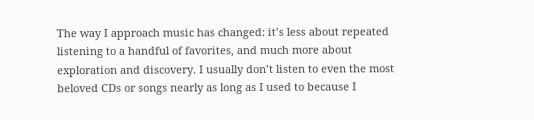The way I approach music has changed: it’s less about repeated listening to a handful of favorites, and much more about exploration and discovery. I usually don’t listen to even the most beloved CDs or songs nearly as long as I used to because I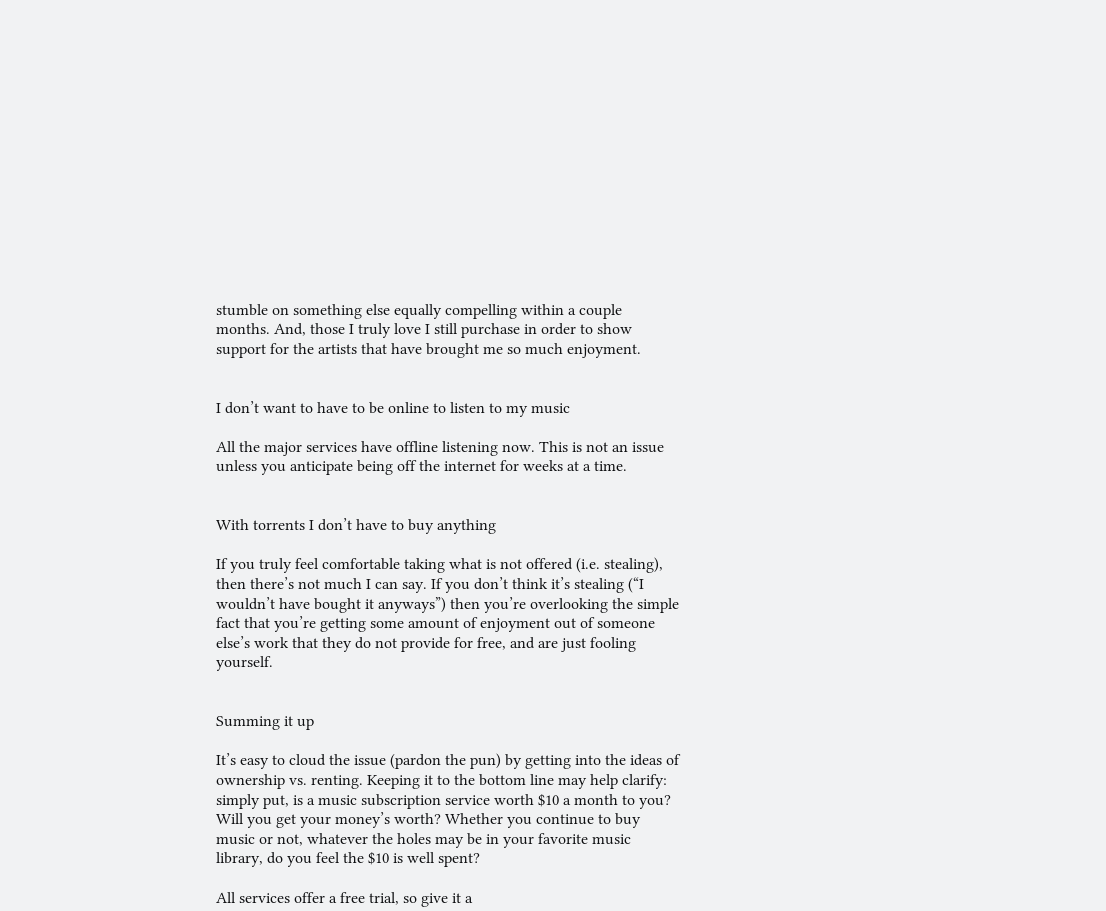stumble on something else equally compelling within a couple months. And, those I truly love I still purchase in order to show support for the artists that have brought me so much enjoyment.


I don’t want to have to be online to listen to my music

All the major services have offline listening now. This is not an issue unless you anticipate being off the internet for weeks at a time.


With torrents I don’t have to buy anything

If you truly feel comfortable taking what is not offered (i.e. stealing), then there’s not much I can say. If you don’t think it’s stealing (“I wouldn’t have bought it anyways”) then you’re overlooking the simple fact that you’re getting some amount of enjoyment out of someone else’s work that they do not provide for free, and are just fooling yourself.


Summing it up

It’s easy to cloud the issue (pardon the pun) by getting into the ideas of ownership vs. renting. Keeping it to the bottom line may help clarify: simply put, is a music subscription service worth $10 a month to you? Will you get your money’s worth? Whether you continue to buy music or not, whatever the holes may be in your favorite music library, do you feel the $10 is well spent?

All services offer a free trial, so give it a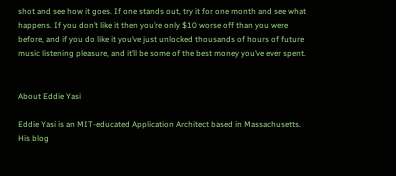shot and see how it goes. If one stands out, try it for one month and see what happens. If you don’t like it then you’re only $10 worse off than you were before, and if you do like it you’ve just unlocked thousands of hours of future music listening pleasure, and it’ll be some of the best money you’ve ever spent.


About Eddie Yasi

Eddie Yasi is an MIT-educated Application Architect based in Massachusetts. His blog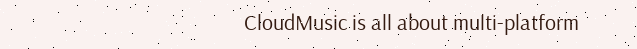CloudMusic is all about multi-platform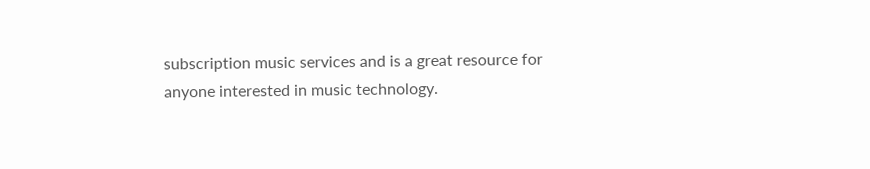subscription music services and is a great resource for anyone interested in music technology.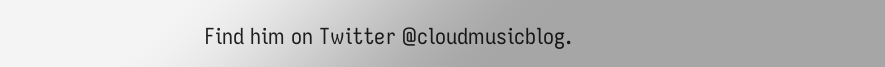Find him on Twitter @cloudmusicblog.